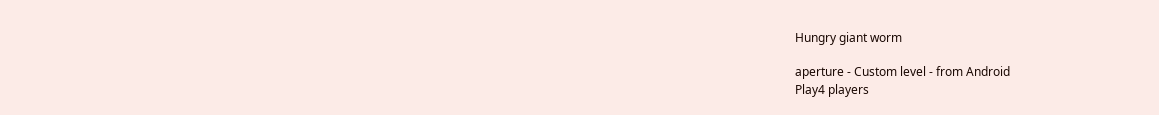Hungry giant worm

aperture - Custom level - from Android
Play4 players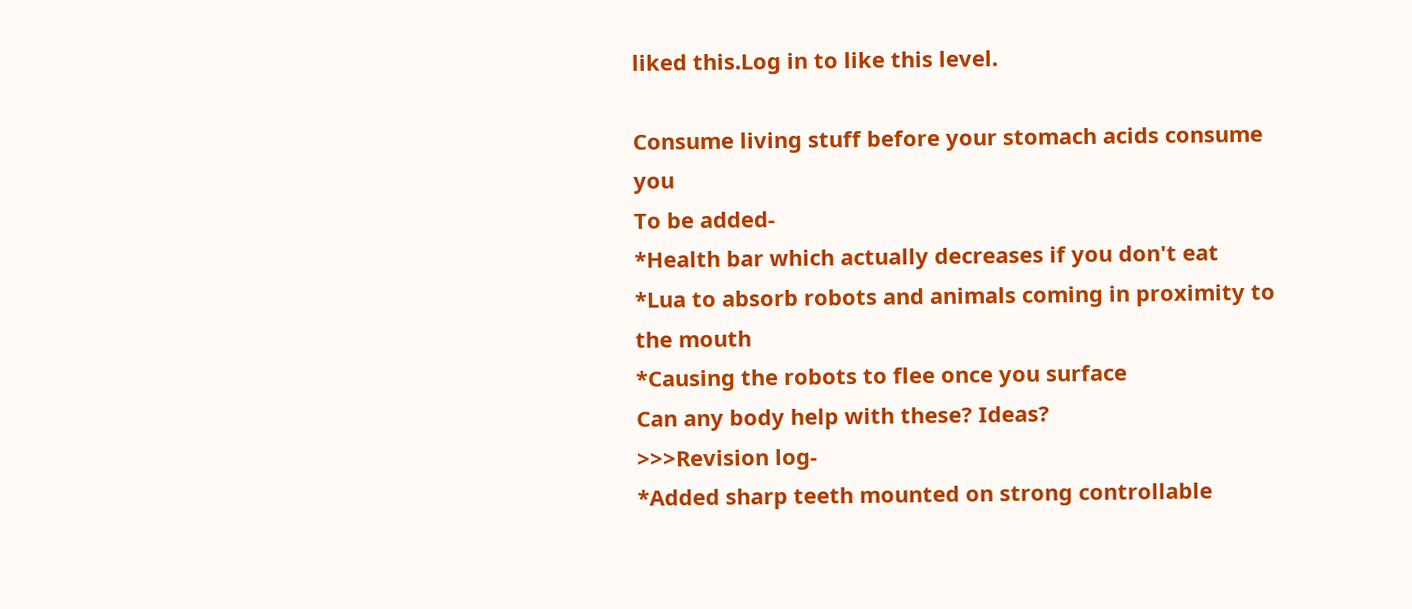liked this.Log in to like this level.

Consume living stuff before your stomach acids consume you
To be added-
*Health bar which actually decreases if you don't eat
*Lua to absorb robots and animals coming in proximity to the mouth
*Causing the robots to flee once you surface
Can any body help with these? Ideas?
>>>Revision log-
*Added sharp teeth mounted on strong controllable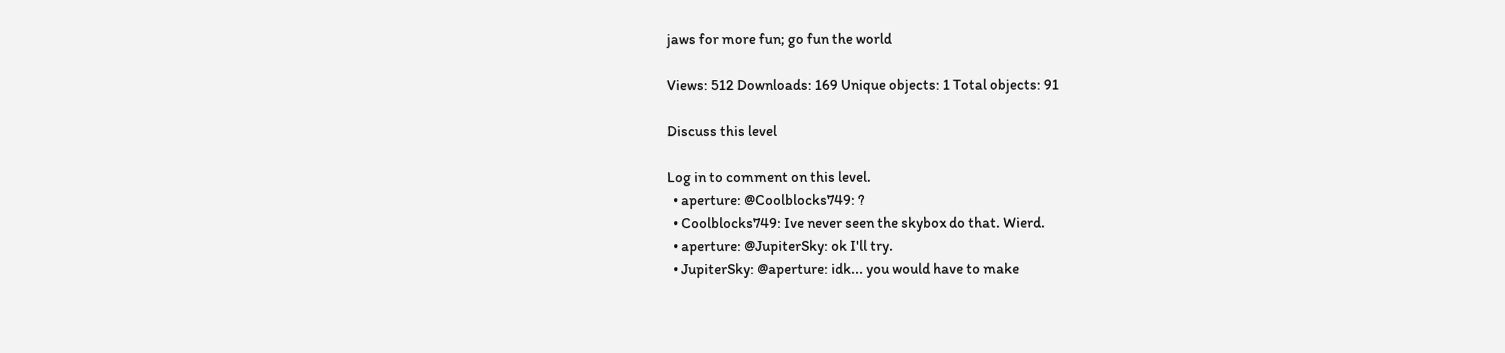jaws for more fun; go fun the world

Views: 512 Downloads: 169 Unique objects: 1 Total objects: 91

Discuss this level

Log in to comment on this level.
  • aperture: @Coolblocks749: ?
  • Coolblocks749: Ive never seen the skybox do that. Wierd.
  • aperture: @JupiterSky: ok I'll try.
  • JupiterSky: @aperture: idk... you would have to make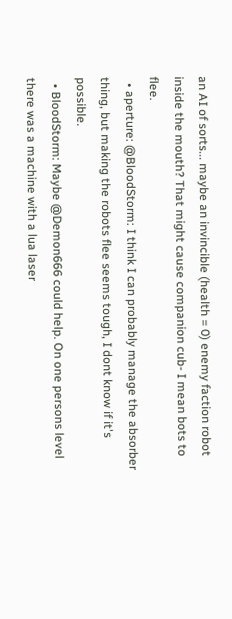an AI of sorts... maybe an invincible (health = 0) enemy faction robot inside the mouth? That might cause companion cub- I mean bots to flee.
  • aperture: @BloodStorm: I think I can probably manage the absorber thing, but making the robots flee seems tough, I dont know if it's possible.
  • BloodStorm: Maybe @Demon666 could help. On one persons level there was a machine with a lua laser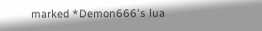marked *Demon666's lua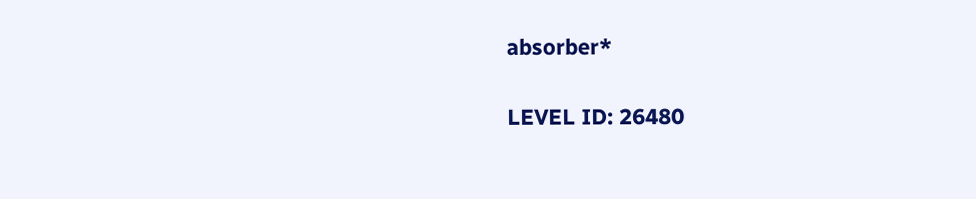absorber*

LEVEL ID: 26480